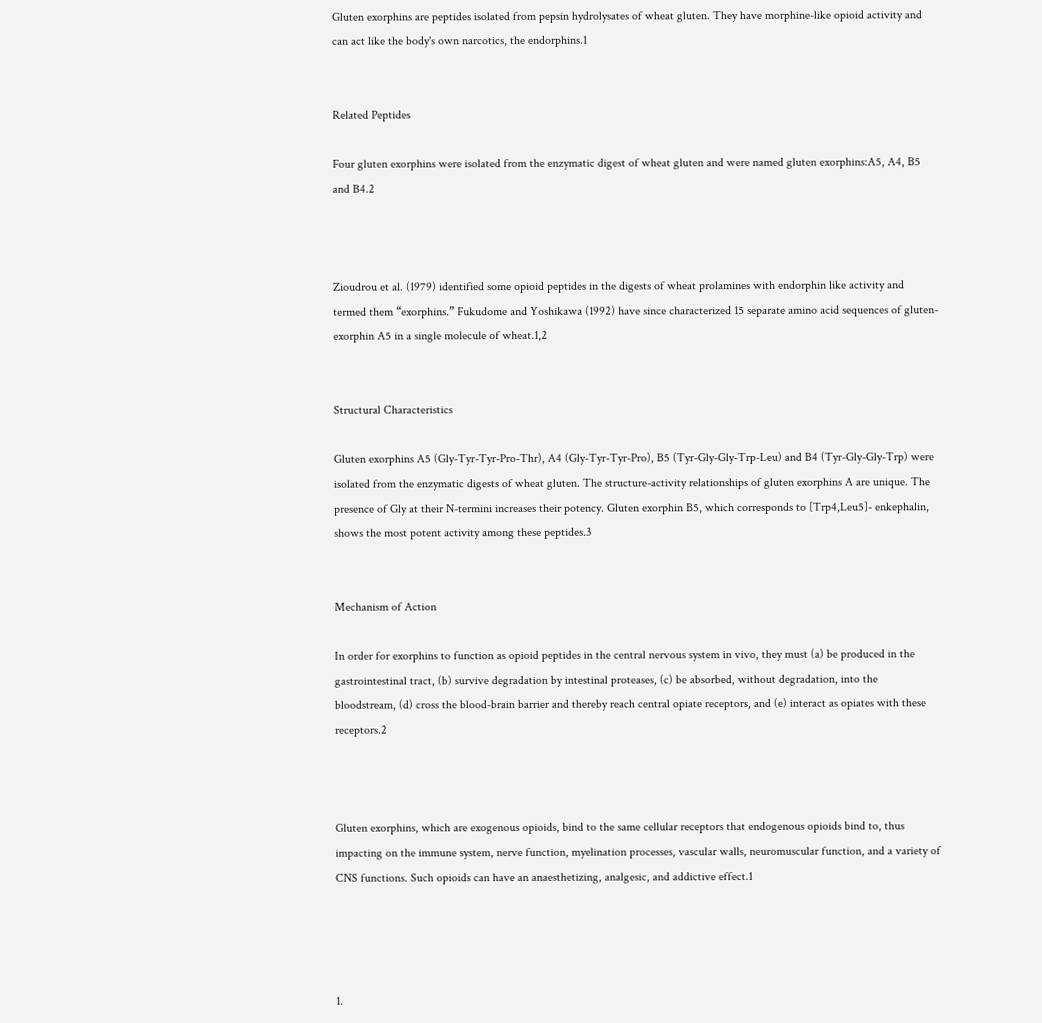Gluten exorphins are peptides isolated from pepsin hydrolysates of wheat gluten. They have morphine-like opioid activity and can act like the body's own narcotics, the endorphins.1


Related Peptides

Four gluten exorphins were isolated from the enzymatic digest of wheat gluten and were named gluten exorphins:A5, A4, B5 and B4.2



Zioudrou et al. (1979) identified some opioid peptides in the digests of wheat prolamines with endorphin like activity and termed them “exorphins.” Fukudome and Yoshikawa (1992) have since characterized 15 separate amino acid sequences of gluten-exorphin A5 in a single molecule of wheat.1,2


Structural Characteristics

Gluten exorphins A5 (Gly-Tyr-Tyr-Pro-Thr), A4 (Gly-Tyr-Tyr-Pro), B5 (Tyr-Gly-Gly-Trp-Leu) and B4 (Tyr-Gly-Gly-Trp) were isolated from the enzymatic digests of wheat gluten. The structure-activity relationships of gluten exorphins A are unique. The presence of Gly at their N-termini increases their potency. Gluten exorphin B5, which corresponds to [Trp4,Leu5]- enkephalin, shows the most potent activity among these peptides.3


Mechanism of Action

In order for exorphins to function as opioid peptides in the central nervous system in vivo, they must (a) be produced in the gastrointestinal tract, (b) survive degradation by intestinal proteases, (c) be absorbed, without degradation, into the bloodstream, (d) cross the blood-brain barrier and thereby reach central opiate receptors, and (e) interact as opiates with these receptors.2



Gluten exorphins, which are exogenous opioids, bind to the same cellular receptors that endogenous opioids bind to, thus impacting on the immune system, nerve function, myelination processes, vascular walls, neuromuscular function, and a variety of CNS functions. Such opioids can have an anaesthetizing, analgesic, and addictive effect.1




1.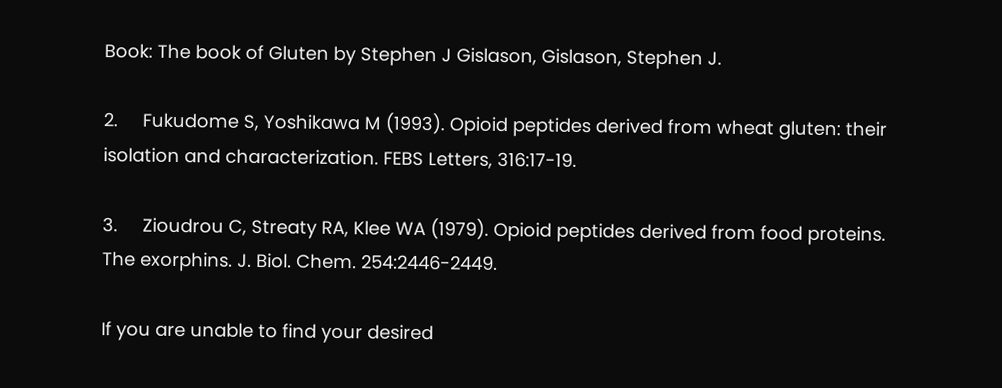Book: The book of Gluten by Stephen J Gislason, Gislason, Stephen J.

2.     Fukudome S, Yoshikawa M (1993). Opioid peptides derived from wheat gluten: their isolation and characterization. FEBS Letters, 316:17-19.

3.     Zioudrou C, Streaty RA, Klee WA (1979). Opioid peptides derived from food proteins. The exorphins. J. Biol. Chem. 254:2446-2449.

If you are unable to find your desired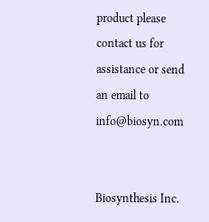product please contact us for assistance or send an email to info@biosyn.com


Biosynthesis Inc.